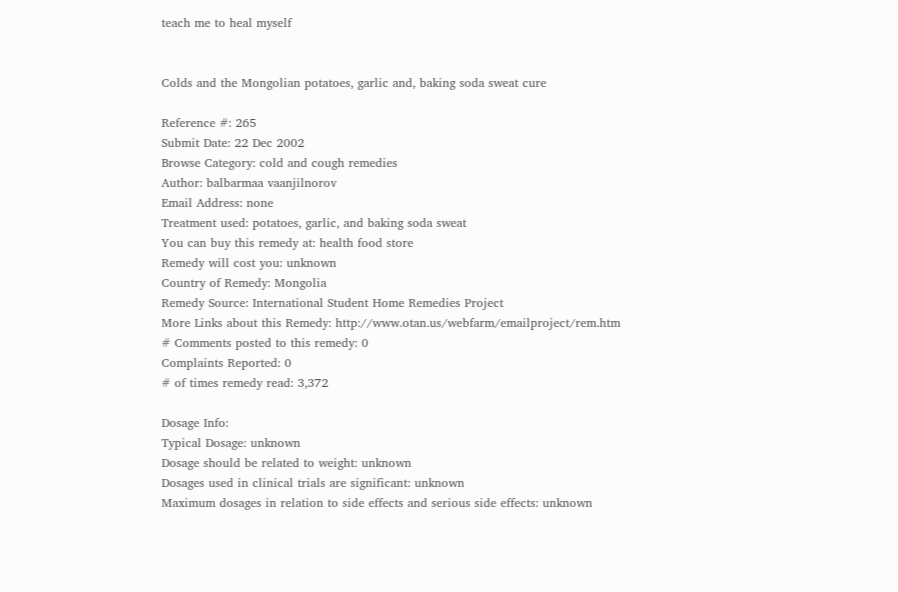teach me to heal myself


Colds and the Mongolian potatoes, garlic and, baking soda sweat cure

Reference #: 265
Submit Date: 22 Dec 2002
Browse Category: cold and cough remedies
Author: balbarmaa vaanjilnorov
Email Address: none
Treatment used: potatoes, garlic, and baking soda sweat
You can buy this remedy at: health food store
Remedy will cost you: unknown
Country of Remedy: Mongolia
Remedy Source: International Student Home Remedies Project
More Links about this Remedy: http://www.otan.us/webfarm/emailproject/rem.htm
# Comments posted to this remedy: 0
Complaints Reported: 0
# of times remedy read: 3,372

Dosage Info:
Typical Dosage: unknown
Dosage should be related to weight: unknown
Dosages used in clinical trials are significant: unknown
Maximum dosages in relation to side effects and serious side effects: unknown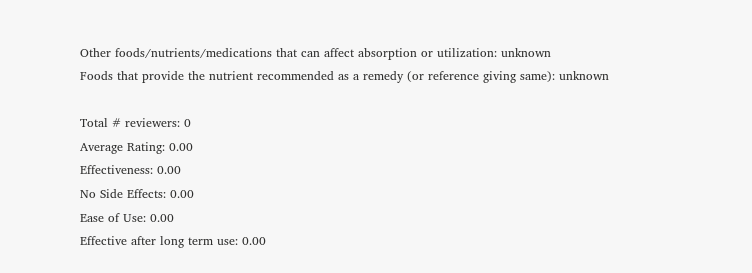Other foods/nutrients/medications that can affect absorption or utilization: unknown
Foods that provide the nutrient recommended as a remedy (or reference giving same): unknown

Total # reviewers: 0
Average Rating: 0.00
Effectiveness: 0.00
No Side Effects: 0.00
Ease of Use: 0.00
Effective after long term use: 0.00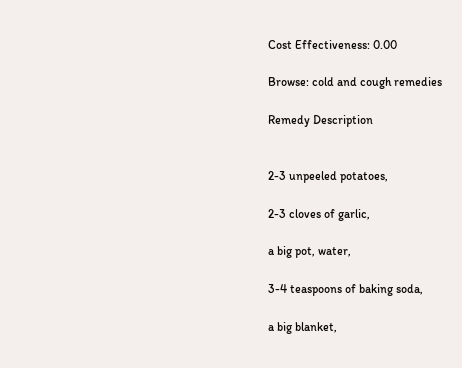Cost Effectiveness: 0.00

Browse: cold and cough remedies

Remedy Description


2-3 unpeeled potatoes,

2-3 cloves of garlic,

a big pot, water,

3-4 teaspoons of baking soda,

a big blanket,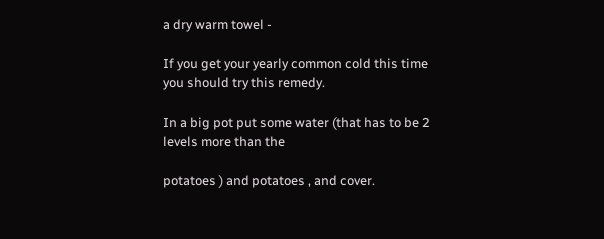a dry warm towel -

If you get your yearly common cold this time you should try this remedy.

In a big pot put some water (that has to be 2 levels more than the

potatoes ) and potatoes , and cover.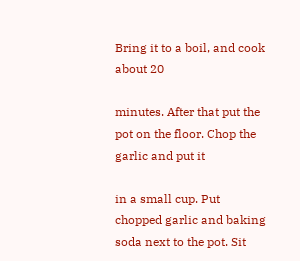Bring it to a boil, and cook about 20

minutes. After that put the pot on the floor. Chop the garlic and put it

in a small cup. Put chopped garlic and baking soda next to the pot. Sit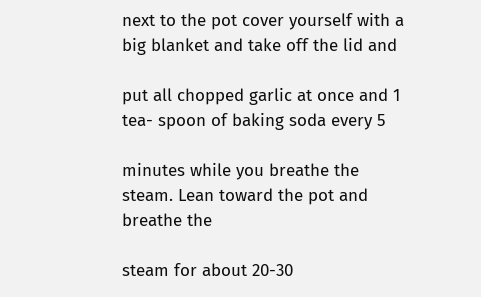next to the pot cover yourself with a big blanket and take off the lid and

put all chopped garlic at once and 1 tea- spoon of baking soda every 5

minutes while you breathe the steam. Lean toward the pot and breathe the

steam for about 20-30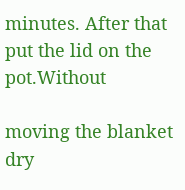minutes. After that put the lid on the pot.Without

moving the blanket dry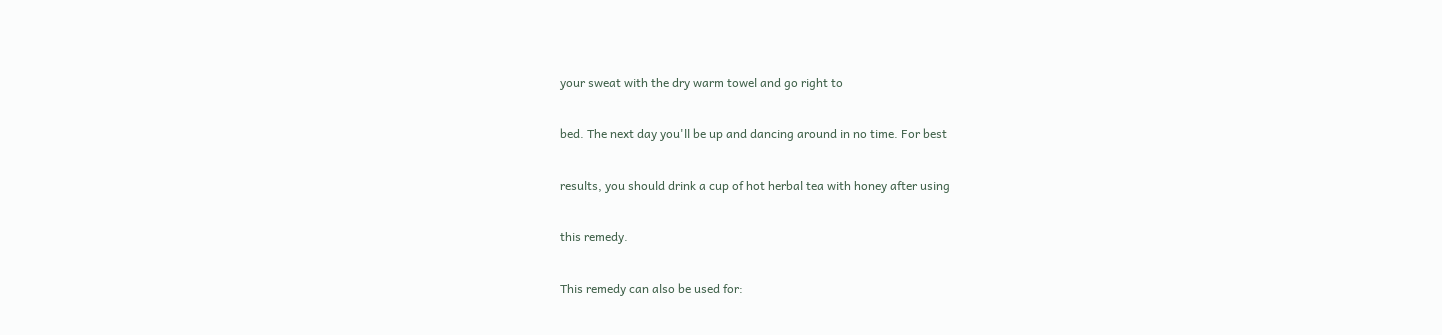your sweat with the dry warm towel and go right to

bed. The next day you'll be up and dancing around in no time. For best

results, you should drink a cup of hot herbal tea with honey after using

this remedy.

This remedy can also be used for: